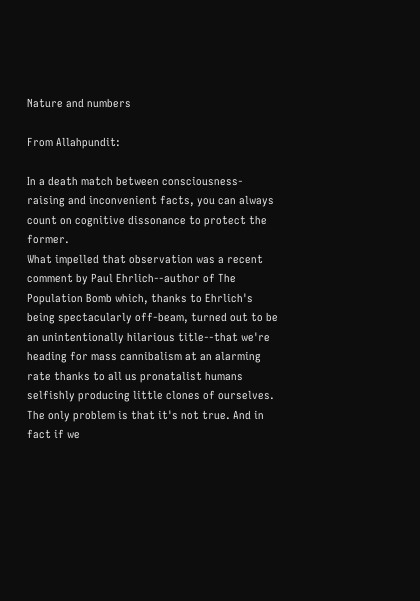Nature and numbers

From Allahpundit:

In a death match between consciousness-raising and inconvenient facts, you can always count on cognitive dissonance to protect the former.
What impelled that observation was a recent comment by Paul Ehrlich--author of The Population Bomb which, thanks to Ehrlich's being spectacularly off-beam, turned out to be an unintentionally hilarious title--that we're heading for mass cannibalism at an alarming rate thanks to all us pronatalist humans selfishly producing little clones of ourselves.
The only problem is that it's not true. And in fact if we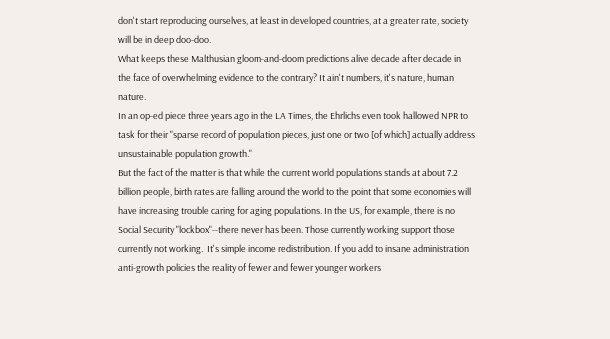don't start reproducing ourselves, at least in developed countries, at a greater rate, society will be in deep doo-doo.
What keeps these Malthusian gloom-and-doom predictions alive decade after decade in the face of overwhelming evidence to the contrary? It ain't numbers, it's nature, human nature.
In an op-ed piece three years ago in the LA Times, the Ehrlichs even took hallowed NPR to task for their "sparse record of population pieces, just one or two [of which] actually address unsustainable population growth."
But the fact of the matter is that while the current world populations stands at about 7.2 billion people, birth rates are falling around the world to the point that some economies will have increasing trouble caring for aging populations. In the US, for example, there is no Social Security "lockbox"--there never has been. Those currently working support those currently not working.  It's simple income redistribution. If you add to insane administration anti-growth policies the reality of fewer and fewer younger workers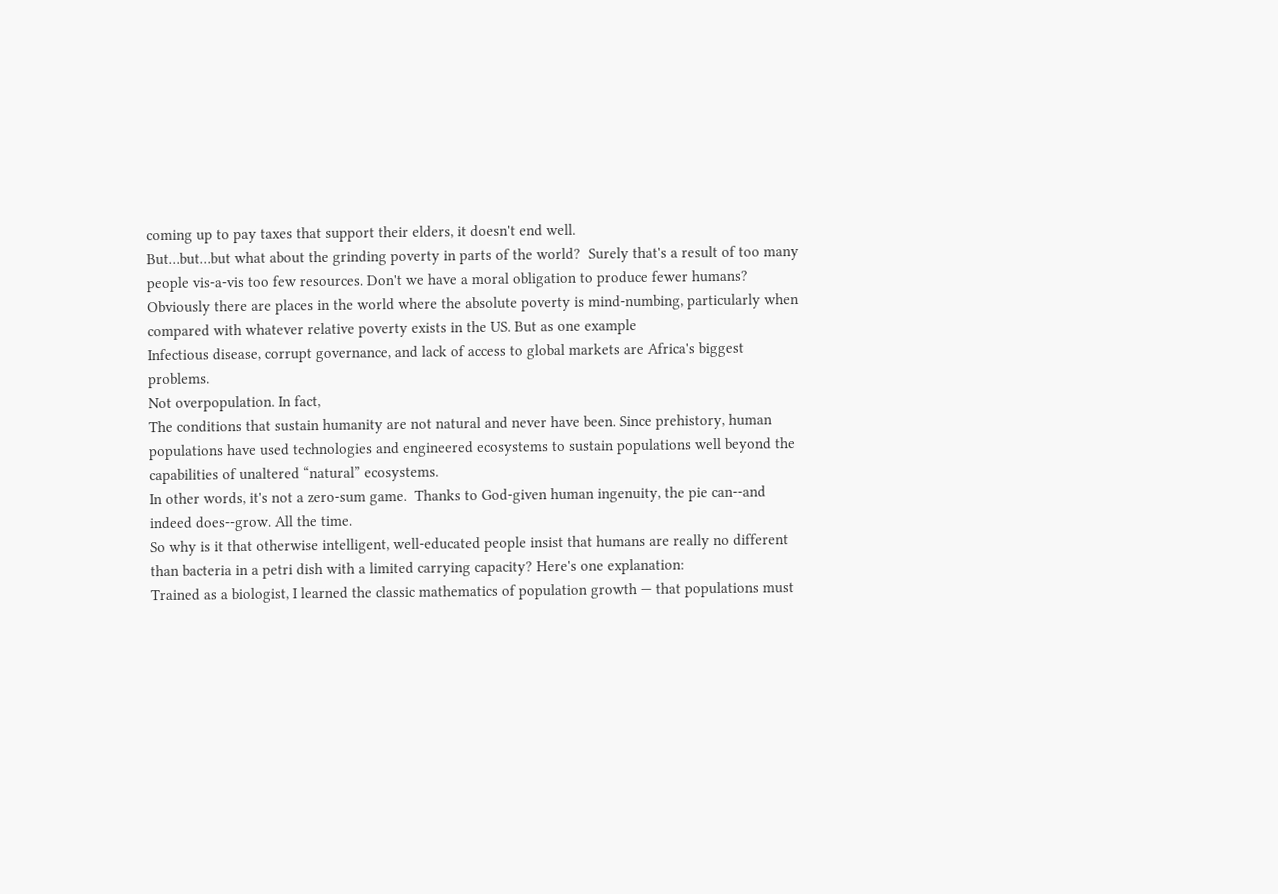coming up to pay taxes that support their elders, it doesn't end well.
But…but…but what about the grinding poverty in parts of the world?  Surely that's a result of too many people vis-a-vis too few resources. Don't we have a moral obligation to produce fewer humans?
Obviously there are places in the world where the absolute poverty is mind-numbing, particularly when compared with whatever relative poverty exists in the US. But as one example
Infectious disease, corrupt governance, and lack of access to global markets are Africa's biggest problems.
Not overpopulation. In fact,
The conditions that sustain humanity are not natural and never have been. Since prehistory, human populations have used technologies and engineered ecosystems to sustain populations well beyond the capabilities of unaltered “natural” ecosystems.
In other words, it's not a zero-sum game.  Thanks to God-given human ingenuity, the pie can--and indeed does--grow. All the time.
So why is it that otherwise intelligent, well-educated people insist that humans are really no different than bacteria in a petri dish with a limited carrying capacity? Here's one explanation:
Trained as a biologist, I learned the classic mathematics of population growth — that populations must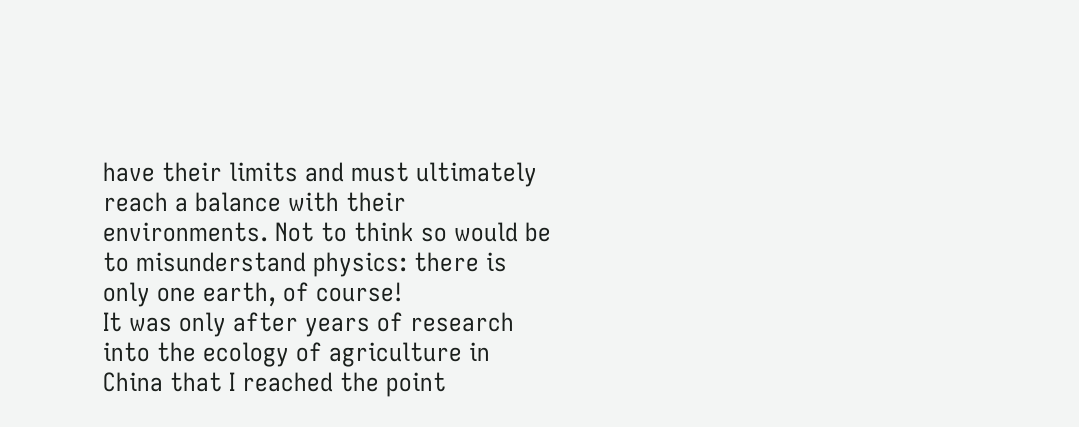have their limits and must ultimately reach a balance with their environments. Not to think so would be to misunderstand physics: there is only one earth, of course!
It was only after years of research into the ecology of agriculture in China that I reached the point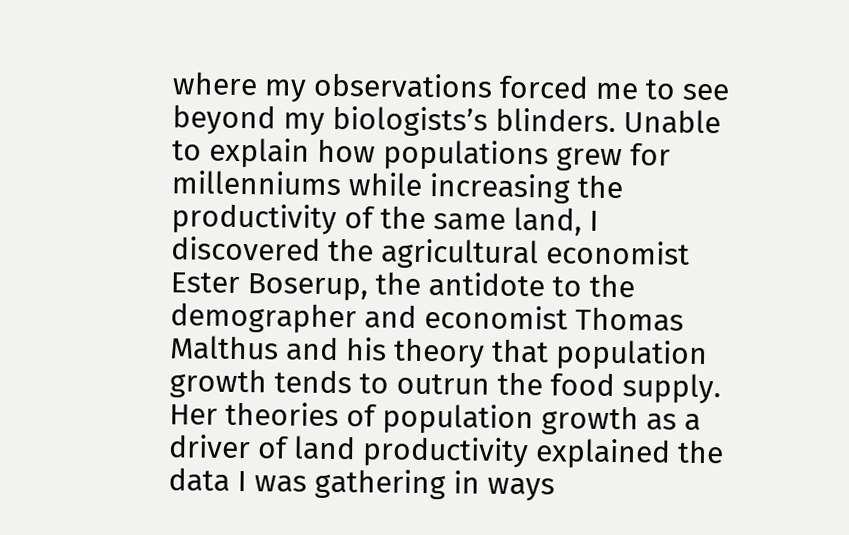where my observations forced me to see beyond my biologists’s blinders. Unable to explain how populations grew for millenniums while increasing the productivity of the same land, I discovered the agricultural economist Ester Boserup, the antidote to the demographer and economist Thomas Malthus and his theory that population growth tends to outrun the food supply. Her theories of population growth as a driver of land productivity explained the data I was gathering in ways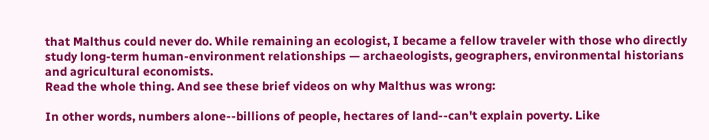that Malthus could never do. While remaining an ecologist, I became a fellow traveler with those who directly study long-term human-environment relationships — archaeologists, geographers, environmental historians and agricultural economists.
Read the whole thing. And see these brief videos on why Malthus was wrong:

In other words, numbers alone--billions of people, hectares of land--can't explain poverty. Like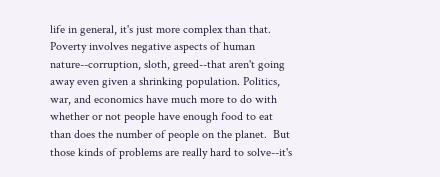life in general, it's just more complex than that. Poverty involves negative aspects of human nature--corruption, sloth, greed--that aren't going away even given a shrinking population. Politics, war, and economics have much more to do with whether or not people have enough food to eat than does the number of people on the planet.  But those kinds of problems are really hard to solve--it's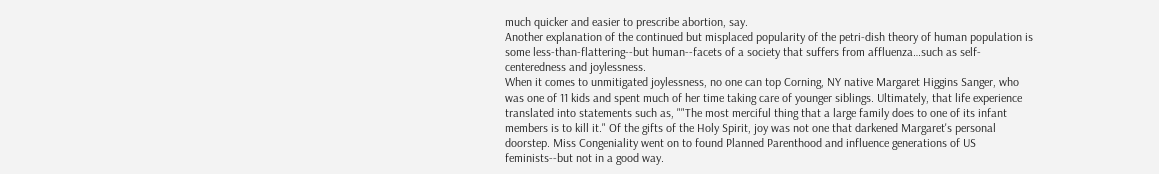much quicker and easier to prescribe abortion, say.
Another explanation of the continued but misplaced popularity of the petri-dish theory of human population is some less-than-flattering--but human--facets of a society that suffers from affluenza…such as self-centeredness and joylessness.
When it comes to unmitigated joylessness, no one can top Corning, NY native Margaret Higgins Sanger, who was one of 11 kids and spent much of her time taking care of younger siblings. Ultimately, that life experience translated into statements such as, ""The most merciful thing that a large family does to one of its infant members is to kill it." Of the gifts of the Holy Spirit, joy was not one that darkened Margaret's personal doorstep. Miss Congeniality went on to found Planned Parenthood and influence generations of US feminists--but not in a good way.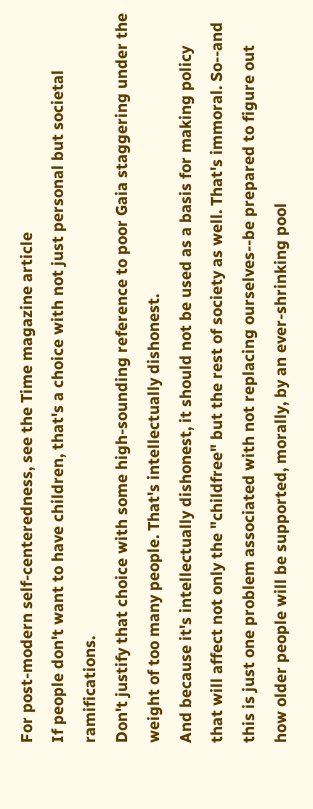For post-modern self-centeredness, see the Time magazine article
If people don't want to have children, that's a choice with not just personal but societal ramifications.
Don't justify that choice with some high-sounding reference to poor Gaia staggering under the weight of too many people. That's intellectually dishonest.
And because it's intellectually dishonest, it should not be used as a basis for making policy that will affect not only the "childfree" but the rest of society as well. That's immoral. So--and this is just one problem associated with not replacing ourselves--be prepared to figure out how older people will be supported, morally, by an ever-shrinking pool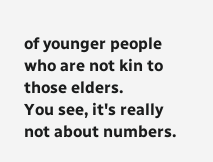of younger people who are not kin to those elders.
You see, it's really not about numbers.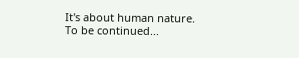It's about human nature.
To be continued...